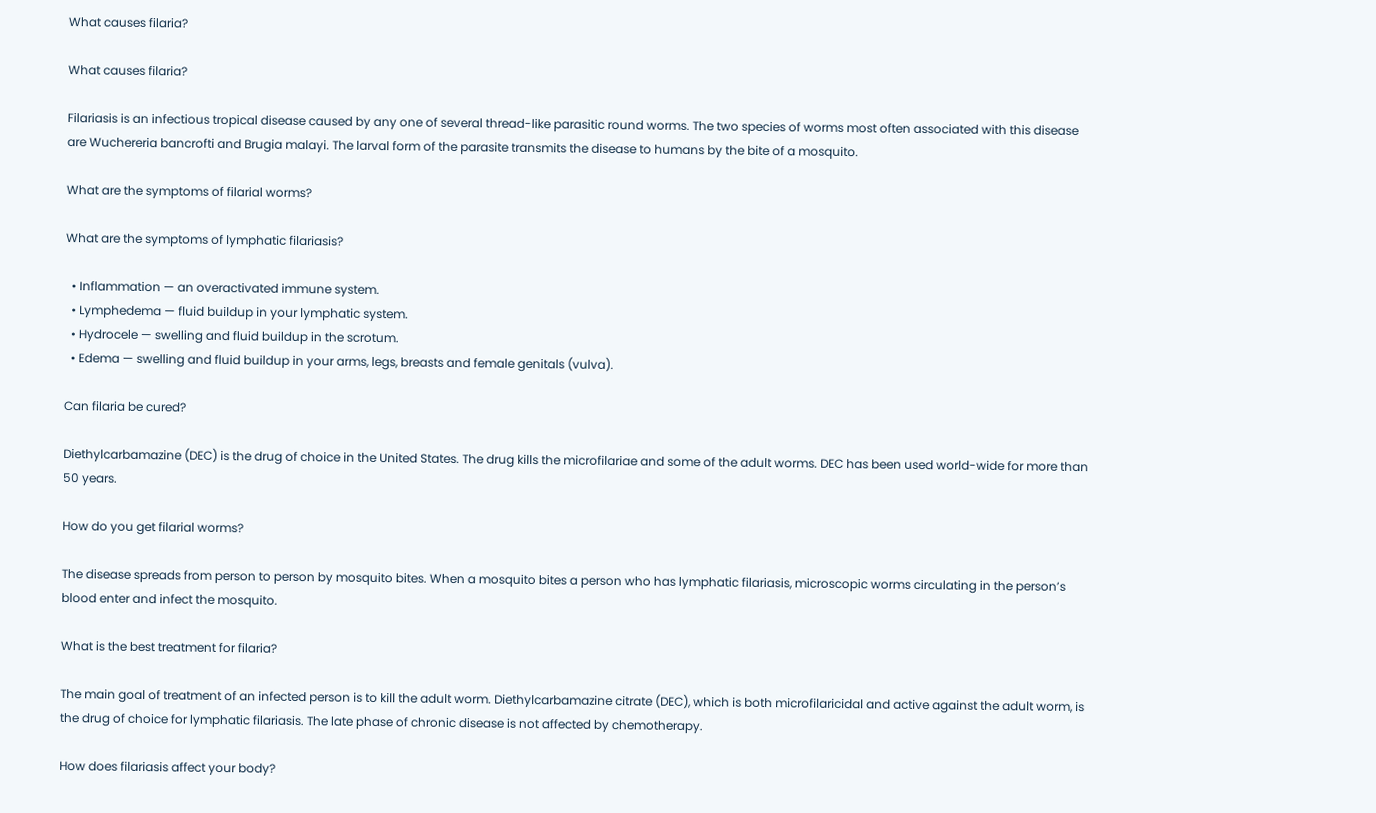What causes filaria?

What causes filaria?

Filariasis is an infectious tropical disease caused by any one of several thread-like parasitic round worms. The two species of worms most often associated with this disease are Wuchereria bancrofti and Brugia malayi. The larval form of the parasite transmits the disease to humans by the bite of a mosquito.

What are the symptoms of filarial worms?

What are the symptoms of lymphatic filariasis?

  • Inflammation — an overactivated immune system.
  • Lymphedema — fluid buildup in your lymphatic system.
  • Hydrocele — swelling and fluid buildup in the scrotum.
  • Edema — swelling and fluid buildup in your arms, legs, breasts and female genitals (vulva).

Can filaria be cured?

Diethylcarbamazine (DEC) is the drug of choice in the United States. The drug kills the microfilariae and some of the adult worms. DEC has been used world-wide for more than 50 years.

How do you get filarial worms?

The disease spreads from person to person by mosquito bites. When a mosquito bites a person who has lymphatic filariasis, microscopic worms circulating in the person’s blood enter and infect the mosquito.

What is the best treatment for filaria?

The main goal of treatment of an infected person is to kill the adult worm. Diethylcarbamazine citrate (DEC), which is both microfilaricidal and active against the adult worm, is the drug of choice for lymphatic filariasis. The late phase of chronic disease is not affected by chemotherapy.

How does filariasis affect your body?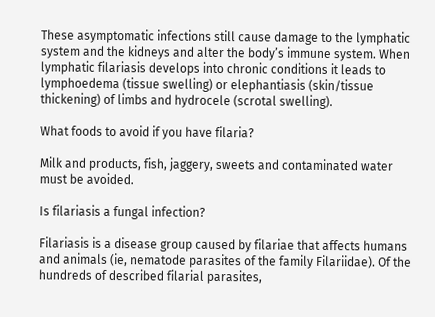These asymptomatic infections still cause damage to the lymphatic system and the kidneys and alter the body’s immune system. When lymphatic filariasis develops into chronic conditions it leads to lymphoedema (tissue swelling) or elephantiasis (skin/tissue thickening) of limbs and hydrocele (scrotal swelling).

What foods to avoid if you have filaria?

Milk and products, fish, jaggery, sweets and contaminated water must be avoided.

Is filariasis a fungal infection?

Filariasis is a disease group caused by filariae that affects humans and animals (ie, nematode parasites of the family Filariidae). Of the hundreds of described filarial parasites,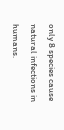only 8 species cause natural infections in humans.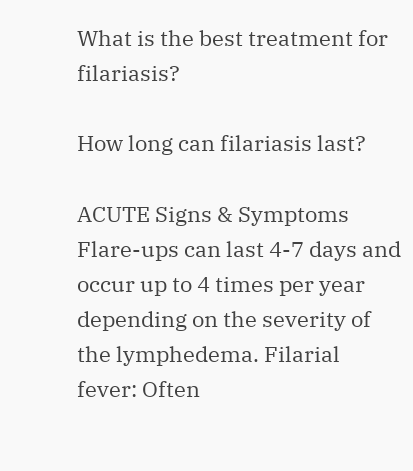What is the best treatment for filariasis?

How long can filariasis last?

ACUTE Signs & Symptoms Flare-ups can last 4-7 days and occur up to 4 times per year depending on the severity of the lymphedema. Filarial fever: Often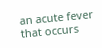an acute fever that occurs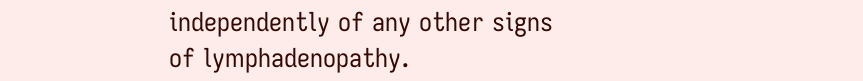independently of any other signs of lymphadenopathy.